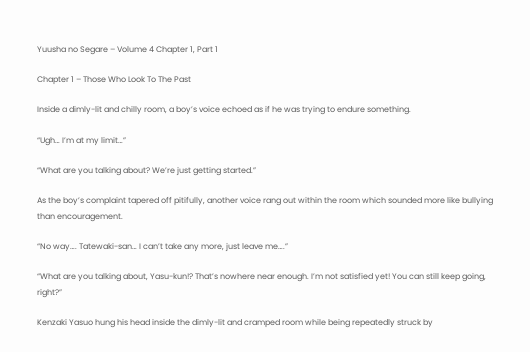Yuusha no Segare – Volume 4 Chapter 1, Part 1

Chapter 1 – Those Who Look To The Past

Inside a dimly-lit and chilly room, a boy’s voice echoed as if he was trying to endure something.

“Ugh… I’m at my limit…”

“What are you talking about? We’re just getting started.”

As the boy’s complaint tapered off pitifully, another voice rang out within the room which sounded more like bullying than encouragement.

“No way…. Tatewaki-san… I can’t take any more, just leave me….”

“What are you talking about, Yasu-kun!? That’s nowhere near enough. I’m not satisfied yet! You can still keep going, right?”

Kenzaki Yasuo hung his head inside the dimly-lit and cramped room while being repeatedly struck by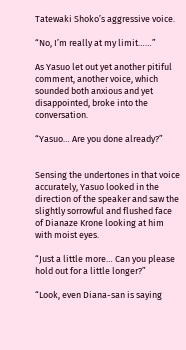Tatewaki Shoko’s aggressive voice.

“No, I’m really at my limit……”

As Yasuo let out yet another pitiful comment, another voice, which sounded both anxious and yet disappointed, broke into the conversation.

“Yasuo… Are you done already?”


Sensing the undertones in that voice accurately, Yasuo looked in the direction of the speaker and saw the slightly sorrowful and flushed face of Dianaze Krone looking at him with moist eyes.

“Just a little more… Can you please hold out for a little longer?”

“Look, even Diana-san is saying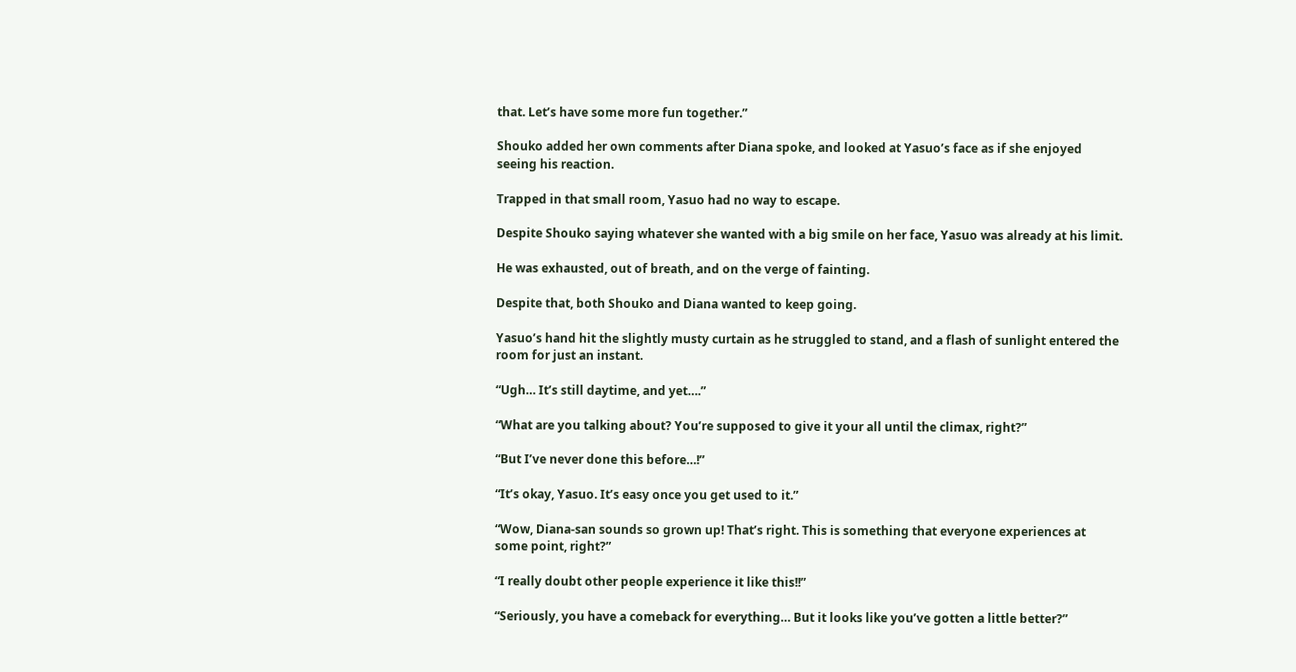that. Let’s have some more fun together.”

Shouko added her own comments after Diana spoke, and looked at Yasuo’s face as if she enjoyed seeing his reaction.

Trapped in that small room, Yasuo had no way to escape.

Despite Shouko saying whatever she wanted with a big smile on her face, Yasuo was already at his limit.

He was exhausted, out of breath, and on the verge of fainting.

Despite that, both Shouko and Diana wanted to keep going.

Yasuo’s hand hit the slightly musty curtain as he struggled to stand, and a flash of sunlight entered the room for just an instant.

“Ugh… It’s still daytime, and yet….”

“What are you talking about? You’re supposed to give it your all until the climax, right?”

“But I’ve never done this before…!”

“It’s okay, Yasuo. It’s easy once you get used to it.”

“Wow, Diana-san sounds so grown up! That’s right. This is something that everyone experiences at some point, right?”

“I really doubt other people experience it like this!!”

“Seriously, you have a comeback for everything… But it looks like you’ve gotten a little better?”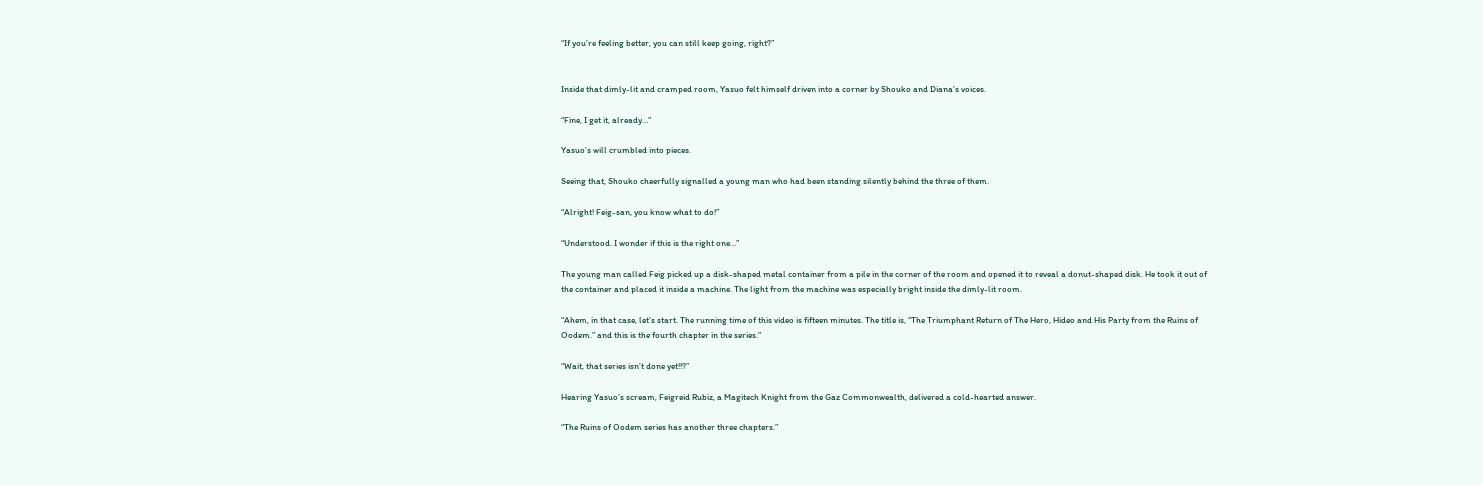“If you’re feeling better, you can still keep going, right?”


Inside that dimly-lit and cramped room, Yasuo felt himself driven into a corner by Shouko and Diana’s voices.

“Fine, I get it, already…”

Yasuo’s will crumbled into pieces.

Seeing that, Shouko cheerfully signalled a young man who had been standing silently behind the three of them.

“Alright! Feig-san, you know what to do!”

“Understood. I wonder if this is the right one…”

The young man called Feig picked up a disk-shaped metal container from a pile in the corner of the room and opened it to reveal a donut-shaped disk. He took it out of the container and placed it inside a machine. The light from the machine was especially bright inside the dimly-lit room.

“Ahem, in that case, let’s start. The running time of this video is fifteen minutes. The title is, “The Triumphant Return of The Hero, Hideo and His Party from the Ruins of Oodem.” and this is the fourth chapter in the series.”

“Wait, that series isn’t done yet!!?”

Hearing Yasuo’s scream, Feigreid Rubiz, a Magitech Knight from the Gaz Commonwealth, delivered a cold-hearted answer.

“The Ruins of Oodem series has another three chapters.”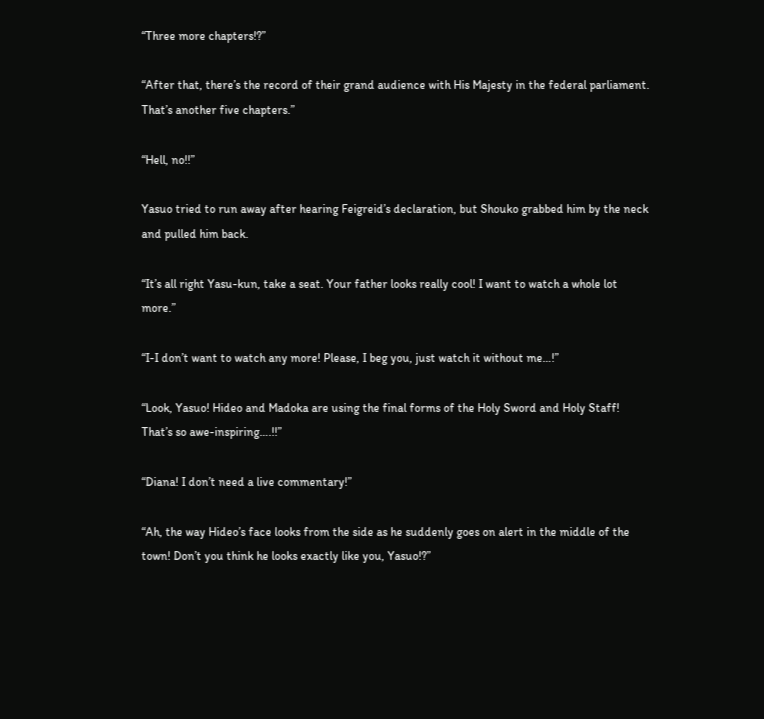“Three more chapters!?”

“After that, there’s the record of their grand audience with His Majesty in the federal parliament. That’s another five chapters.”

“Hell, no!!”

Yasuo tried to run away after hearing Feigreid’s declaration, but Shouko grabbed him by the neck and pulled him back.

“It’s all right Yasu-kun, take a seat. Your father looks really cool! I want to watch a whole lot more.”

“I-I don’t want to watch any more! Please, I beg you, just watch it without me…!”

“Look, Yasuo! Hideo and Madoka are using the final forms of the Holy Sword and Holy Staff! That’s so awe-inspiring….!!”

“Diana! I don’t need a live commentary!”

“Ah, the way Hideo’s face looks from the side as he suddenly goes on alert in the middle of the town! Don’t you think he looks exactly like you, Yasuo!?”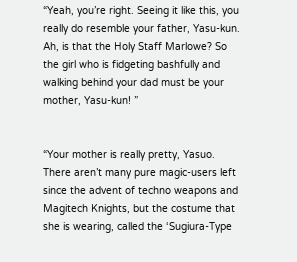“Yeah, you’re right. Seeing it like this, you really do resemble your father, Yasu-kun. Ah, is that the Holy Staff Marlowe? So the girl who is fidgeting bashfully and walking behind your dad must be your mother, Yasu-kun! ”


“Your mother is really pretty, Yasuo. There aren’t many pure magic-users left since the advent of techno weapons and Magitech Knights, but the costume that she is wearing, called the ‘Sugiura-Type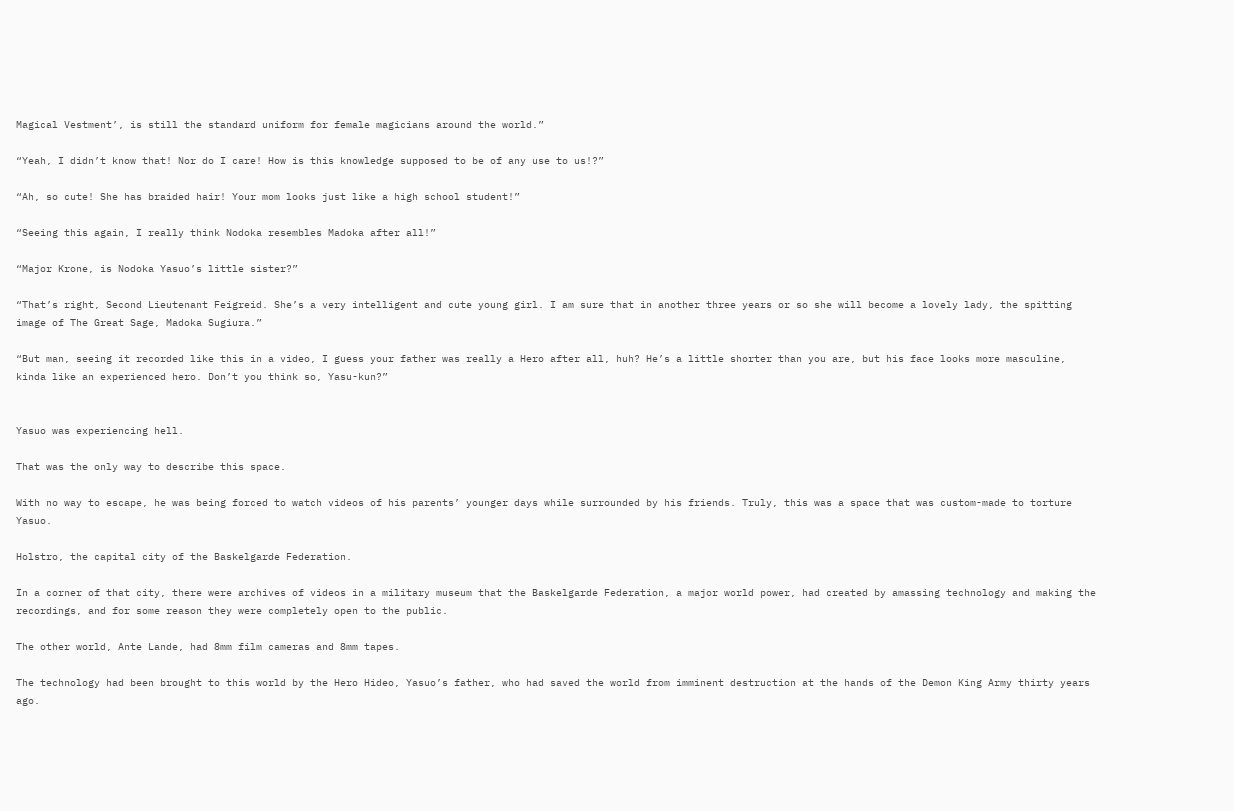Magical Vestment’, is still the standard uniform for female magicians around the world.”

“Yeah, I didn’t know that! Nor do I care! How is this knowledge supposed to be of any use to us!?”

“Ah, so cute! She has braided hair! Your mom looks just like a high school student!”

“Seeing this again, I really think Nodoka resembles Madoka after all!”

“Major Krone, is Nodoka Yasuo’s little sister?”

“That’s right, Second Lieutenant Feigreid. She’s a very intelligent and cute young girl. I am sure that in another three years or so she will become a lovely lady, the spitting image of The Great Sage, Madoka Sugiura.”

“But man, seeing it recorded like this in a video, I guess your father was really a Hero after all, huh? He’s a little shorter than you are, but his face looks more masculine, kinda like an experienced hero. Don’t you think so, Yasu-kun?”


Yasuo was experiencing hell.

That was the only way to describe this space.

With no way to escape, he was being forced to watch videos of his parents’ younger days while surrounded by his friends. Truly, this was a space that was custom-made to torture Yasuo.

Holstro, the capital city of the Baskelgarde Federation.

In a corner of that city, there were archives of videos in a military museum that the Baskelgarde Federation, a major world power, had created by amassing technology and making the recordings, and for some reason they were completely open to the public.

The other world, Ante Lande, had 8mm film cameras and 8mm tapes.

The technology had been brought to this world by the Hero Hideo, Yasuo’s father, who had saved the world from imminent destruction at the hands of the Demon King Army thirty years ago.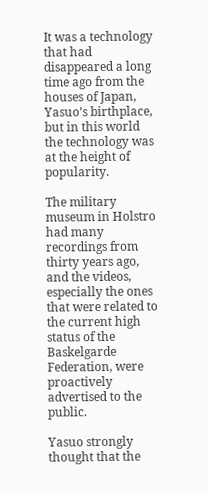It was a technology that had disappeared a long time ago from the houses of Japan, Yasuo’s birthplace, but in this world the technology was at the height of popularity.

The military museum in Holstro had many recordings from thirty years ago, and the videos, especially the ones that were related to the current high status of the Baskelgarde Federation, were proactively advertised to the public.

Yasuo strongly thought that the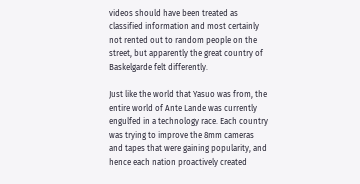videos should have been treated as classified information and most certainly not rented out to random people on the street, but apparently the great country of Baskelgarde felt differently.

Just like the world that Yasuo was from, the entire world of Ante Lande was currently engulfed in a technology race. Each country was trying to improve the 8mm cameras and tapes that were gaining popularity, and hence each nation proactively created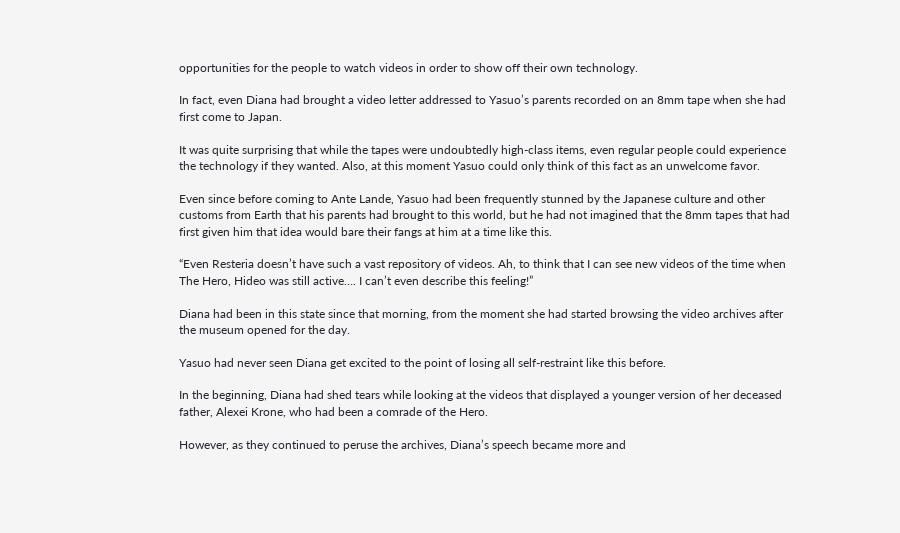opportunities for the people to watch videos in order to show off their own technology.

In fact, even Diana had brought a video letter addressed to Yasuo’s parents recorded on an 8mm tape when she had first come to Japan.

It was quite surprising that while the tapes were undoubtedly high-class items, even regular people could experience the technology if they wanted. Also, at this moment Yasuo could only think of this fact as an unwelcome favor.

Even since before coming to Ante Lande, Yasuo had been frequently stunned by the Japanese culture and other customs from Earth that his parents had brought to this world, but he had not imagined that the 8mm tapes that had first given him that idea would bare their fangs at him at a time like this.

“Even Resteria doesn’t have such a vast repository of videos. Ah, to think that I can see new videos of the time when The Hero, Hideo was still active…. I can’t even describe this feeling!”

Diana had been in this state since that morning, from the moment she had started browsing the video archives after the museum opened for the day.

Yasuo had never seen Diana get excited to the point of losing all self-restraint like this before.

In the beginning, Diana had shed tears while looking at the videos that displayed a younger version of her deceased father, Alexei Krone, who had been a comrade of the Hero.

However, as they continued to peruse the archives, Diana’s speech became more and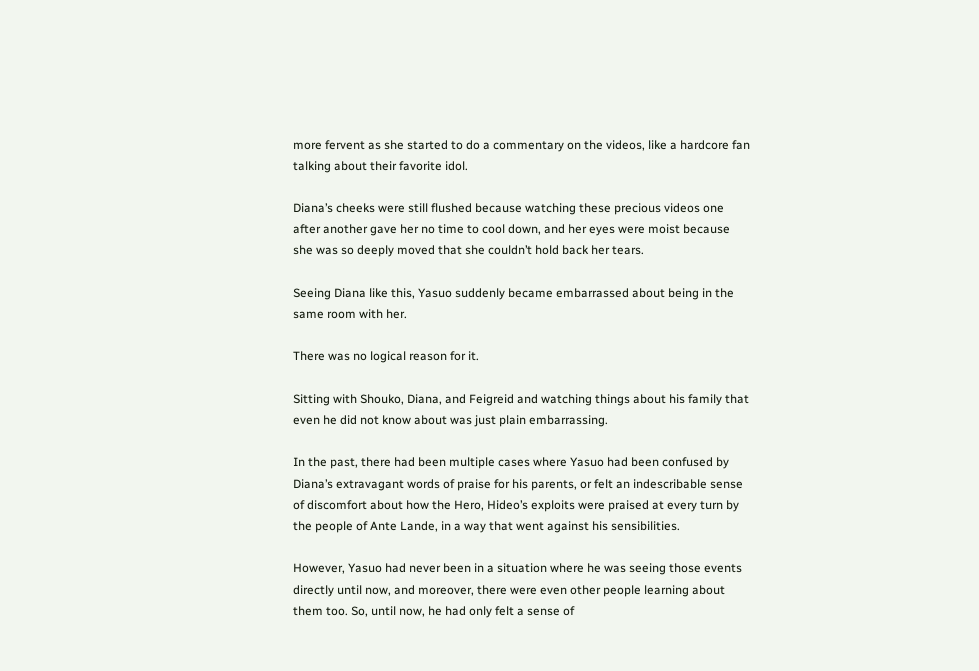more fervent as she started to do a commentary on the videos, like a hardcore fan talking about their favorite idol.

Diana’s cheeks were still flushed because watching these precious videos one after another gave her no time to cool down, and her eyes were moist because she was so deeply moved that she couldn’t hold back her tears.

Seeing Diana like this, Yasuo suddenly became embarrassed about being in the same room with her.

There was no logical reason for it.

Sitting with Shouko, Diana, and Feigreid and watching things about his family that even he did not know about was just plain embarrassing.

In the past, there had been multiple cases where Yasuo had been confused by Diana’s extravagant words of praise for his parents, or felt an indescribable sense of discomfort about how the Hero, Hideo’s exploits were praised at every turn by the people of Ante Lande, in a way that went against his sensibilities.

However, Yasuo had never been in a situation where he was seeing those events directly until now, and moreover, there were even other people learning about them too. So, until now, he had only felt a sense of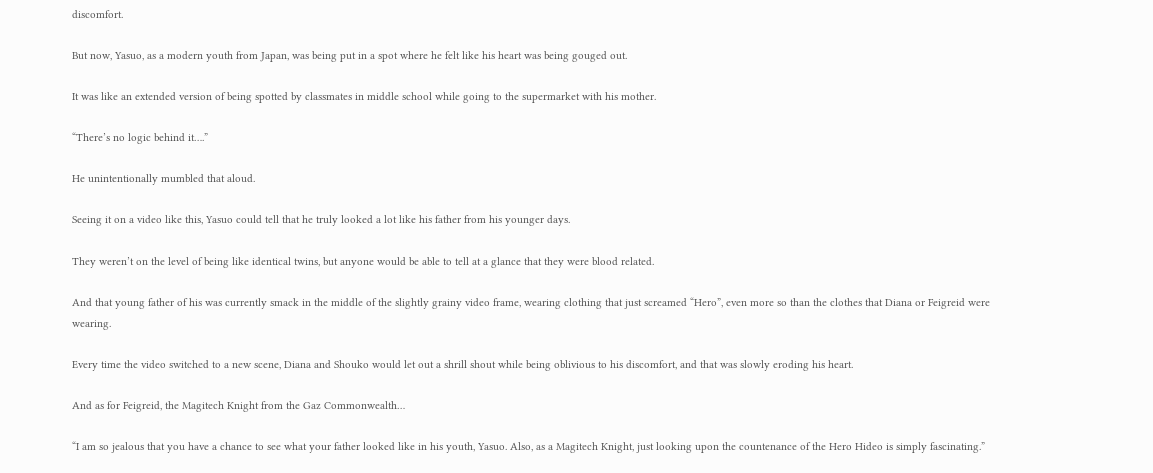discomfort.

But now, Yasuo, as a modern youth from Japan, was being put in a spot where he felt like his heart was being gouged out.

It was like an extended version of being spotted by classmates in middle school while going to the supermarket with his mother.

“There’s no logic behind it….”

He unintentionally mumbled that aloud.

Seeing it on a video like this, Yasuo could tell that he truly looked a lot like his father from his younger days.

They weren’t on the level of being like identical twins, but anyone would be able to tell at a glance that they were blood related.

And that young father of his was currently smack in the middle of the slightly grainy video frame, wearing clothing that just screamed “Hero”, even more so than the clothes that Diana or Feigreid were wearing.

Every time the video switched to a new scene, Diana and Shouko would let out a shrill shout while being oblivious to his discomfort, and that was slowly eroding his heart.

And as for Feigreid, the Magitech Knight from the Gaz Commonwealth…

“I am so jealous that you have a chance to see what your father looked like in his youth, Yasuo. Also, as a Magitech Knight, just looking upon the countenance of the Hero Hideo is simply fascinating.”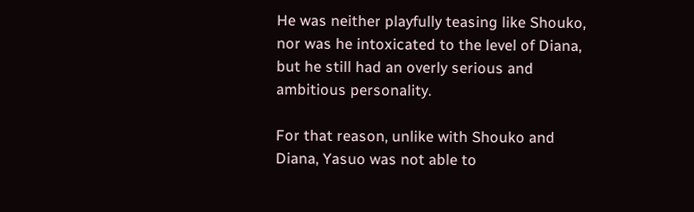He was neither playfully teasing like Shouko, nor was he intoxicated to the level of Diana, but he still had an overly serious and ambitious personality.

For that reason, unlike with Shouko and Diana, Yasuo was not able to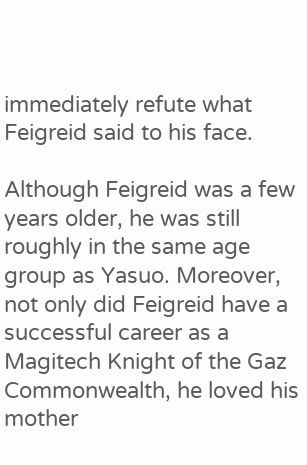immediately refute what Feigreid said to his face.

Although Feigreid was a few years older, he was still roughly in the same age group as Yasuo. Moreover, not only did Feigreid have a successful career as a Magitech Knight of the Gaz Commonwealth, he loved his mother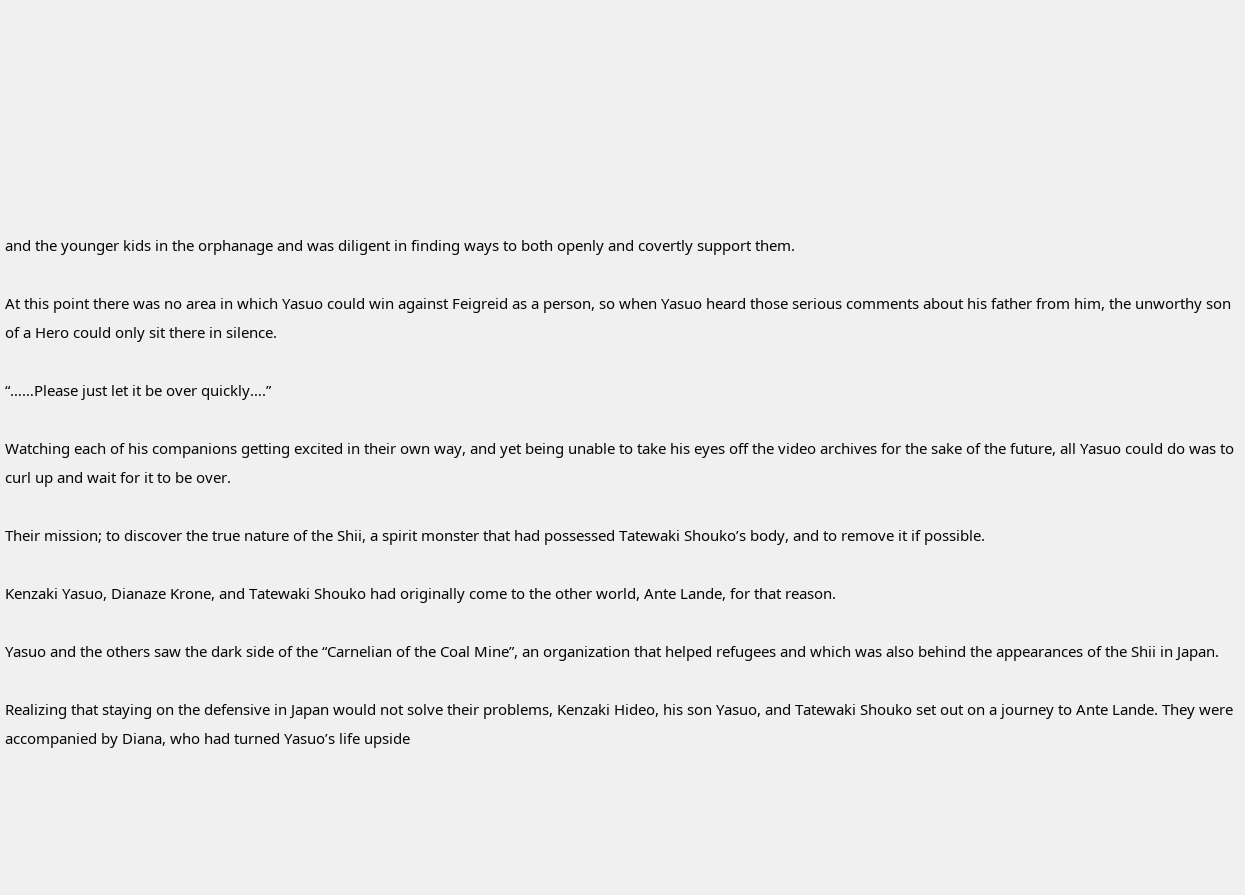and the younger kids in the orphanage and was diligent in finding ways to both openly and covertly support them.

At this point there was no area in which Yasuo could win against Feigreid as a person, so when Yasuo heard those serious comments about his father from him, the unworthy son of a Hero could only sit there in silence.

“……Please just let it be over quickly….”

Watching each of his companions getting excited in their own way, and yet being unable to take his eyes off the video archives for the sake of the future, all Yasuo could do was to curl up and wait for it to be over.

Their mission; to discover the true nature of the Shii, a spirit monster that had possessed Tatewaki Shouko’s body, and to remove it if possible.

Kenzaki Yasuo, Dianaze Krone, and Tatewaki Shouko had originally come to the other world, Ante Lande, for that reason.

Yasuo and the others saw the dark side of the “Carnelian of the Coal Mine”, an organization that helped refugees and which was also behind the appearances of the Shii in Japan.

Realizing that staying on the defensive in Japan would not solve their problems, Kenzaki Hideo, his son Yasuo, and Tatewaki Shouko set out on a journey to Ante Lande. They were accompanied by Diana, who had turned Yasuo’s life upside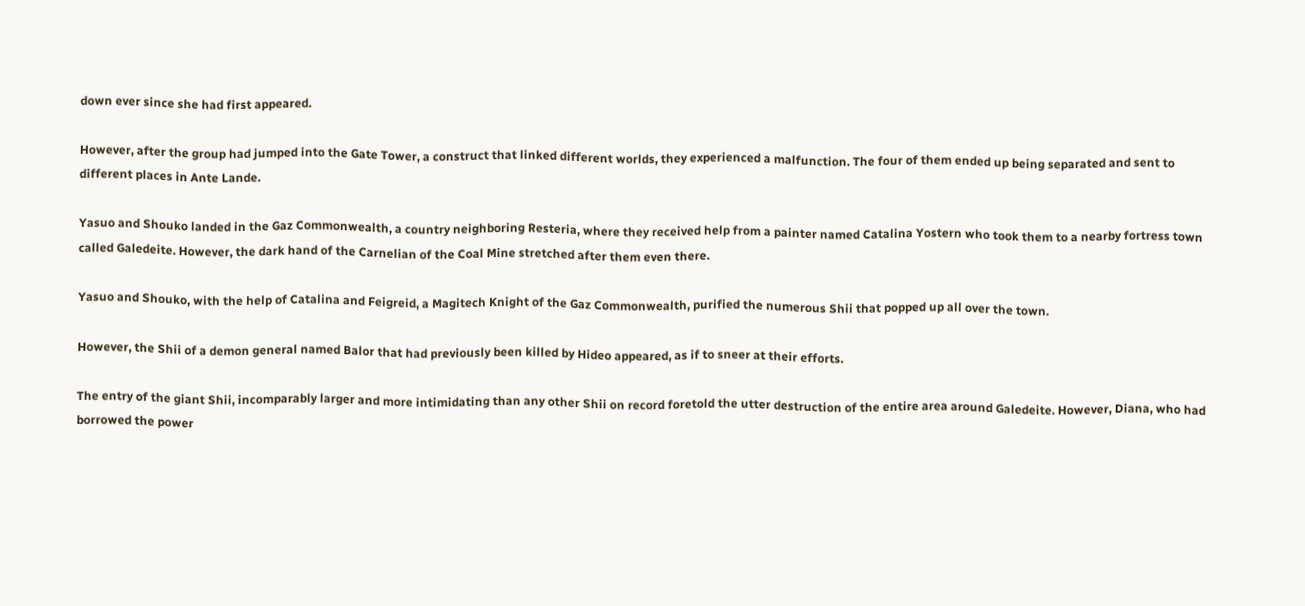down ever since she had first appeared.

However, after the group had jumped into the Gate Tower, a construct that linked different worlds, they experienced a malfunction. The four of them ended up being separated and sent to different places in Ante Lande.

Yasuo and Shouko landed in the Gaz Commonwealth, a country neighboring Resteria, where they received help from a painter named Catalina Yostern who took them to a nearby fortress town called Galedeite. However, the dark hand of the Carnelian of the Coal Mine stretched after them even there.

Yasuo and Shouko, with the help of Catalina and Feigreid, a Magitech Knight of the Gaz Commonwealth, purified the numerous Shii that popped up all over the town.

However, the Shii of a demon general named Balor that had previously been killed by Hideo appeared, as if to sneer at their efforts.

The entry of the giant Shii, incomparably larger and more intimidating than any other Shii on record foretold the utter destruction of the entire area around Galedeite. However, Diana, who had borrowed the power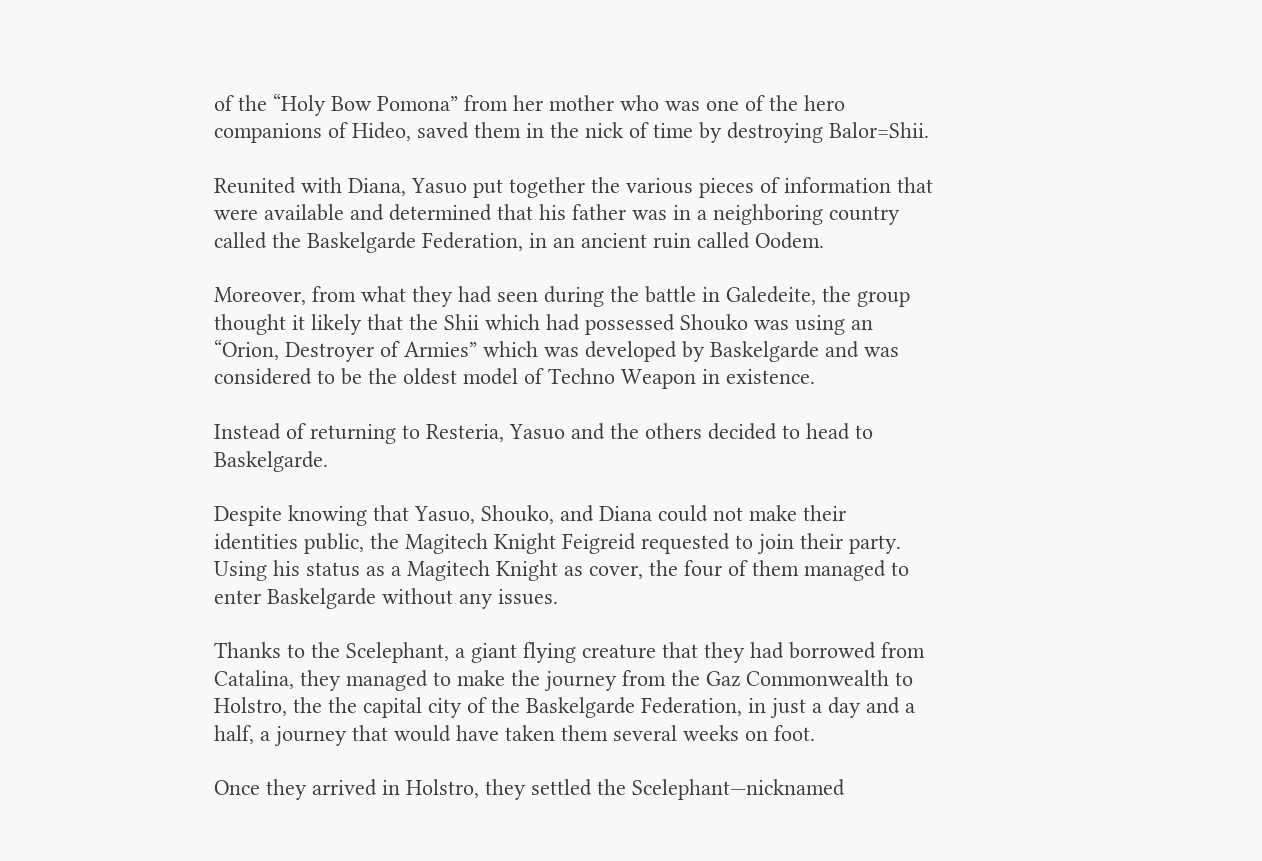of the “Holy Bow Pomona” from her mother who was one of the hero companions of Hideo, saved them in the nick of time by destroying Balor=Shii.

Reunited with Diana, Yasuo put together the various pieces of information that were available and determined that his father was in a neighboring country called the Baskelgarde Federation, in an ancient ruin called Oodem.

Moreover, from what they had seen during the battle in Galedeite, the group thought it likely that the Shii which had possessed Shouko was using an “Orion, Destroyer of Armies” which was developed by Baskelgarde and was considered to be the oldest model of Techno Weapon in existence.

Instead of returning to Resteria, Yasuo and the others decided to head to Baskelgarde.

Despite knowing that Yasuo, Shouko, and Diana could not make their identities public, the Magitech Knight Feigreid requested to join their party. Using his status as a Magitech Knight as cover, the four of them managed to enter Baskelgarde without any issues.

Thanks to the Scelephant, a giant flying creature that they had borrowed from Catalina, they managed to make the journey from the Gaz Commonwealth to Holstro, the the capital city of the Baskelgarde Federation, in just a day and a half, a journey that would have taken them several weeks on foot.

Once they arrived in Holstro, they settled the Scelephant—nicknamed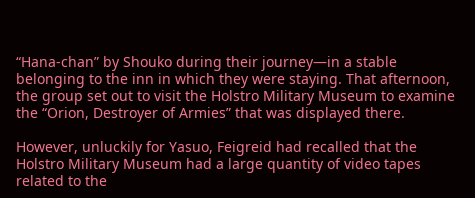“Hana-chan” by Shouko during their journey—in a stable belonging to the inn in which they were staying. That afternoon, the group set out to visit the Holstro Military Museum to examine the “Orion, Destroyer of Armies” that was displayed there.

However, unluckily for Yasuo, Feigreid had recalled that the Holstro Military Museum had a large quantity of video tapes related to the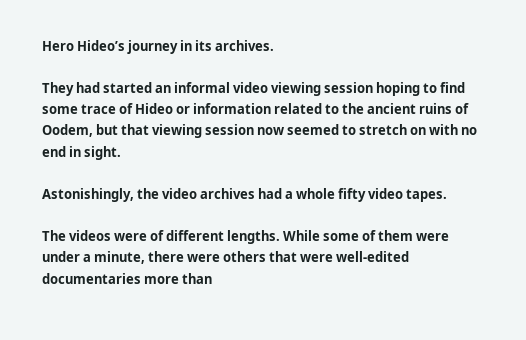Hero Hideo’s journey in its archives.

They had started an informal video viewing session hoping to find some trace of Hideo or information related to the ancient ruins of Oodem, but that viewing session now seemed to stretch on with no end in sight.

Astonishingly, the video archives had a whole fifty video tapes.

The videos were of different lengths. While some of them were under a minute, there were others that were well-edited documentaries more than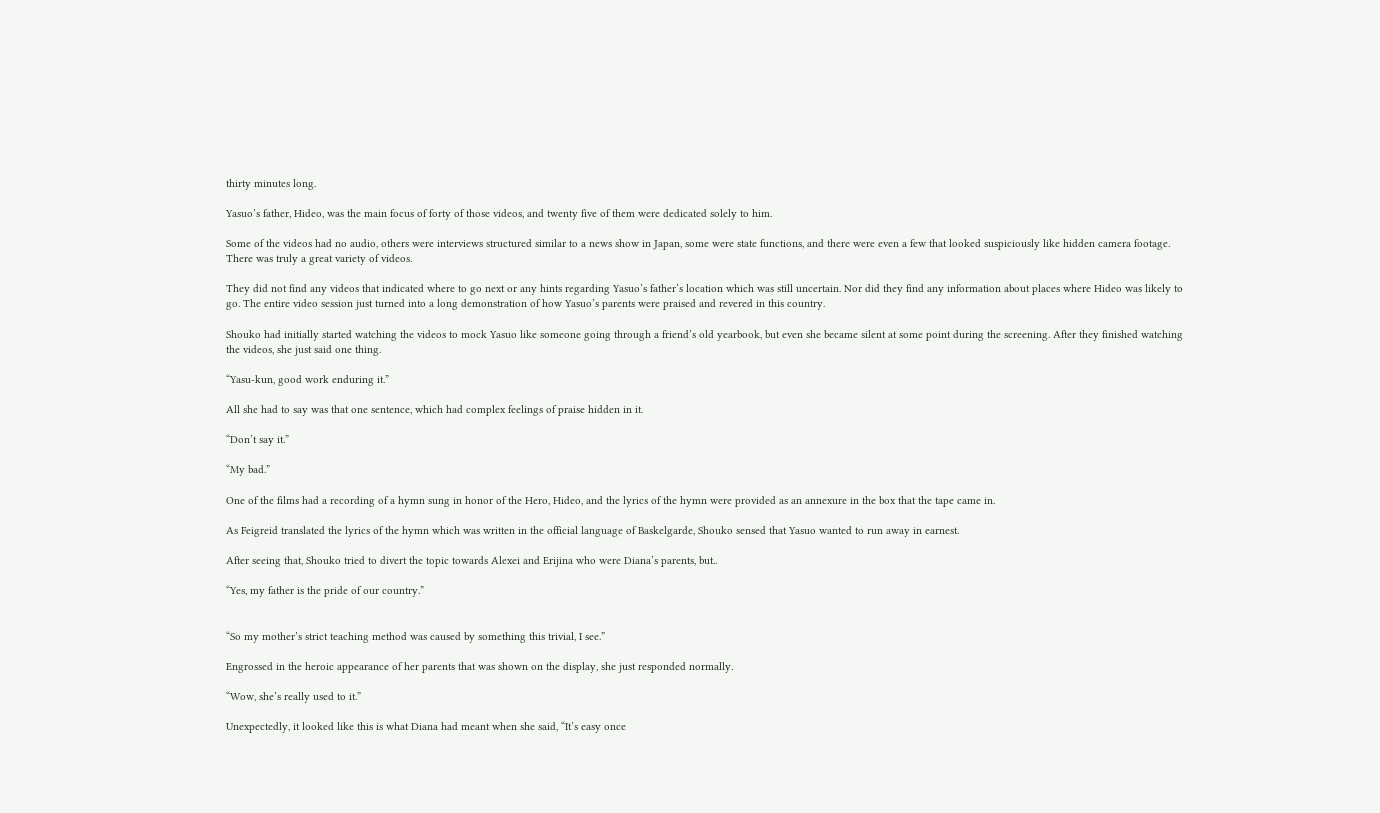thirty minutes long.

Yasuo’s father, Hideo, was the main focus of forty of those videos, and twenty five of them were dedicated solely to him.

Some of the videos had no audio, others were interviews structured similar to a news show in Japan, some were state functions, and there were even a few that looked suspiciously like hidden camera footage. There was truly a great variety of videos.

They did not find any videos that indicated where to go next or any hints regarding Yasuo’s father’s location which was still uncertain. Nor did they find any information about places where Hideo was likely to go. The entire video session just turned into a long demonstration of how Yasuo’s parents were praised and revered in this country.

Shouko had initially started watching the videos to mock Yasuo like someone going through a friend’s old yearbook, but even she became silent at some point during the screening. After they finished watching the videos, she just said one thing.

“Yasu-kun, good work enduring it.”

All she had to say was that one sentence, which had complex feelings of praise hidden in it.

“Don’t say it.”

“My bad.”

One of the films had a recording of a hymn sung in honor of the Hero, Hideo, and the lyrics of the hymn were provided as an annexure in the box that the tape came in.

As Feigreid translated the lyrics of the hymn which was written in the official language of Baskelgarde, Shouko sensed that Yasuo wanted to run away in earnest.

After seeing that, Shouko tried to divert the topic towards Alexei and Erijina who were Diana’s parents, but..

“Yes, my father is the pride of our country.”


“So my mother’s strict teaching method was caused by something this trivial, I see.”

Engrossed in the heroic appearance of her parents that was shown on the display, she just responded normally.

“Wow, she’s really used to it.”

Unexpectedly, it looked like this is what Diana had meant when she said, “It’s easy once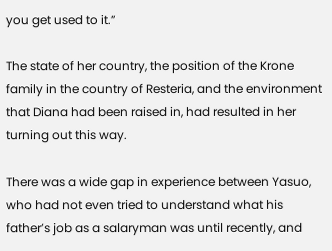you get used to it.”

The state of her country, the position of the Krone family in the country of Resteria, and the environment that Diana had been raised in, had resulted in her turning out this way.

There was a wide gap in experience between Yasuo, who had not even tried to understand what his father’s job as a salaryman was until recently, and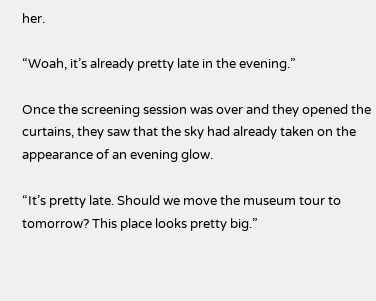her.

“Woah, it’s already pretty late in the evening.”

Once the screening session was over and they opened the curtains, they saw that the sky had already taken on the appearance of an evening glow.

“It’s pretty late. Should we move the museum tour to tomorrow? This place looks pretty big.”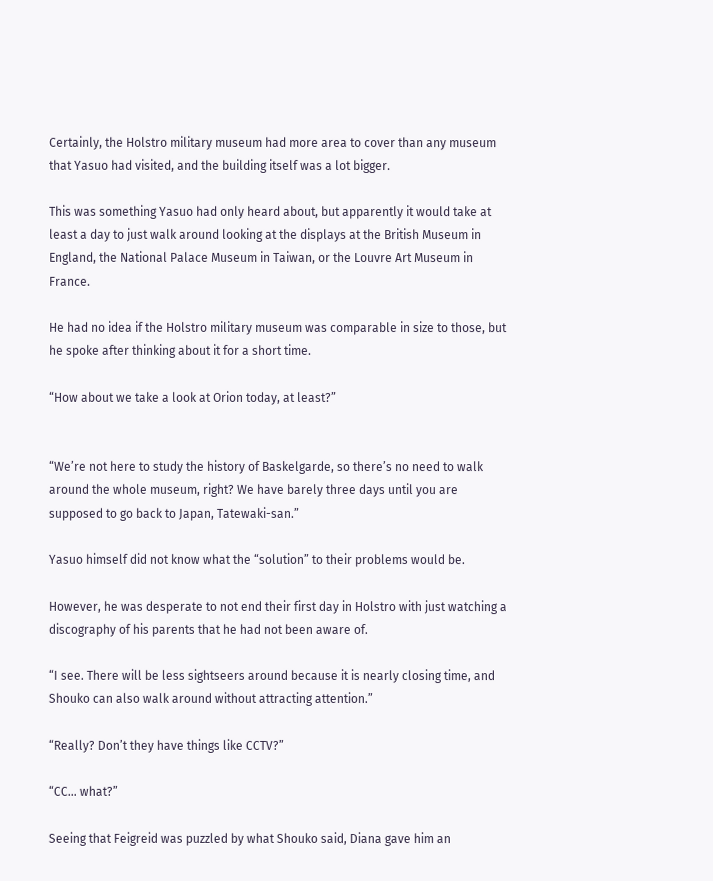Certainly, the Holstro military museum had more area to cover than any museum that Yasuo had visited, and the building itself was a lot bigger.

This was something Yasuo had only heard about, but apparently it would take at least a day to just walk around looking at the displays at the British Museum in England, the National Palace Museum in Taiwan, or the Louvre Art Museum in France.

He had no idea if the Holstro military museum was comparable in size to those, but he spoke after thinking about it for a short time.

“How about we take a look at Orion today, at least?”


“We’re not here to study the history of Baskelgarde, so there’s no need to walk around the whole museum, right? We have barely three days until you are supposed to go back to Japan, Tatewaki-san.”

Yasuo himself did not know what the “solution” to their problems would be.

However, he was desperate to not end their first day in Holstro with just watching a discography of his parents that he had not been aware of.

“I see. There will be less sightseers around because it is nearly closing time, and Shouko can also walk around without attracting attention.”

“Really? Don’t they have things like CCTV?”

“CC… what?”

Seeing that Feigreid was puzzled by what Shouko said, Diana gave him an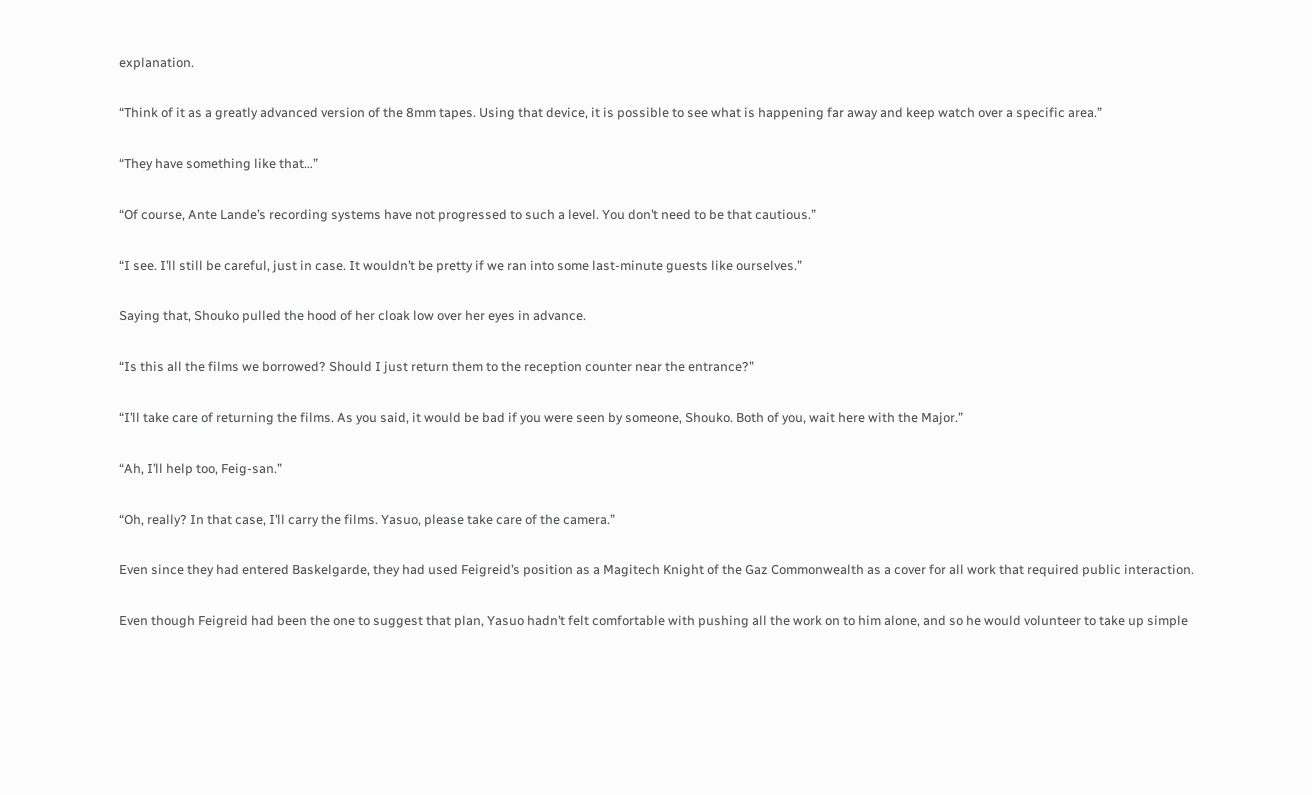explanation.

“Think of it as a greatly advanced version of the 8mm tapes. Using that device, it is possible to see what is happening far away and keep watch over a specific area.”

“They have something like that…”

“Of course, Ante Lande’s recording systems have not progressed to such a level. You don’t need to be that cautious.”

“I see. I’ll still be careful, just in case. It wouldn’t be pretty if we ran into some last-minute guests like ourselves.”

Saying that, Shouko pulled the hood of her cloak low over her eyes in advance.

“Is this all the films we borrowed? Should I just return them to the reception counter near the entrance?”

“I’ll take care of returning the films. As you said, it would be bad if you were seen by someone, Shouko. Both of you, wait here with the Major.”

“Ah, I’ll help too, Feig-san.”

“Oh, really? In that case, I’ll carry the films. Yasuo, please take care of the camera.”

Even since they had entered Baskelgarde, they had used Feigreid’s position as a Magitech Knight of the Gaz Commonwealth as a cover for all work that required public interaction.

Even though Feigreid had been the one to suggest that plan, Yasuo hadn’t felt comfortable with pushing all the work on to him alone, and so he would volunteer to take up simple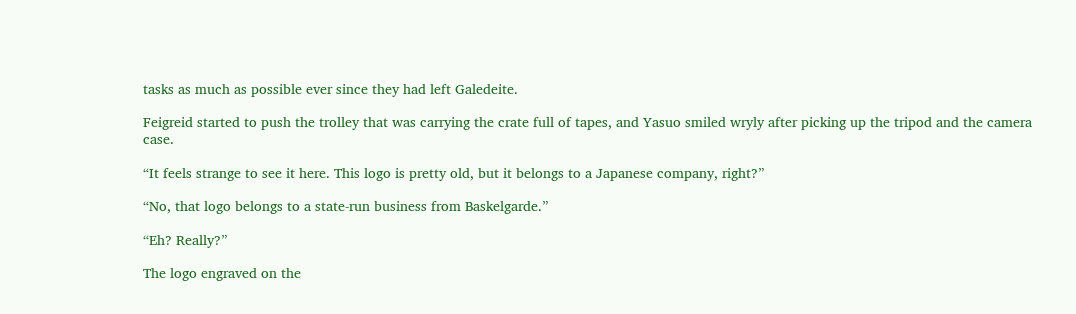tasks as much as possible ever since they had left Galedeite.

Feigreid started to push the trolley that was carrying the crate full of tapes, and Yasuo smiled wryly after picking up the tripod and the camera case.

“It feels strange to see it here. This logo is pretty old, but it belongs to a Japanese company, right?”

“No, that logo belongs to a state-run business from Baskelgarde.”

“Eh? Really?”

The logo engraved on the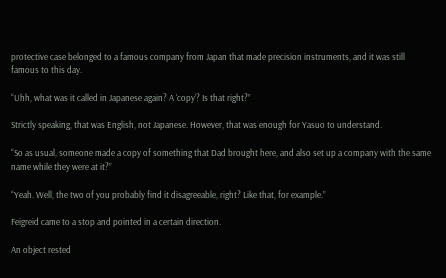protective case belonged to a famous company from Japan that made precision instruments, and it was still famous to this day.

“Uhh, what was it called in Japanese again? A ‘copy’? Is that right?”

Strictly speaking, that was English, not Japanese. However, that was enough for Yasuo to understand.

“So as usual, someone made a copy of something that Dad brought here, and also set up a company with the same name while they were at it?”

“Yeah. Well, the two of you probably find it disagreeable, right? Like that, for example.”

Feigreid came to a stop and pointed in a certain direction.

An object rested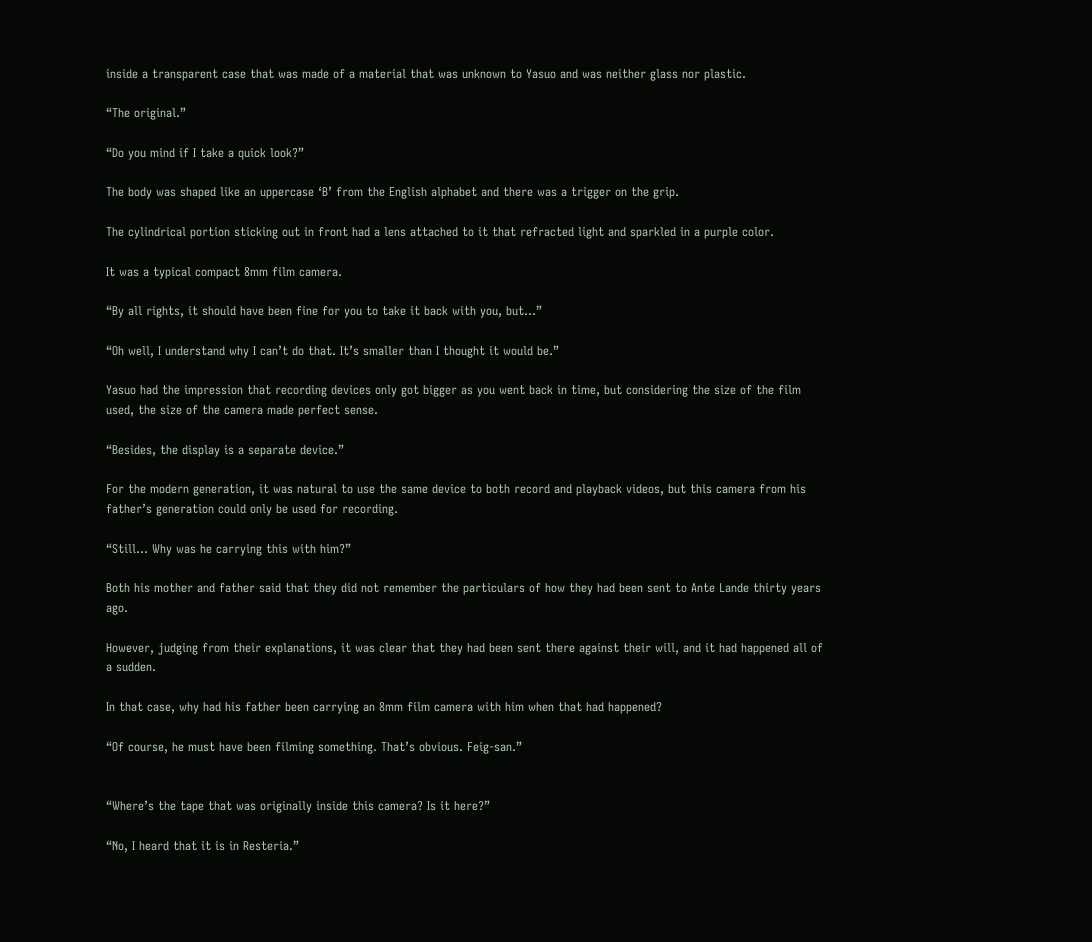inside a transparent case that was made of a material that was unknown to Yasuo and was neither glass nor plastic.

“The original.”

“Do you mind if I take a quick look?”

The body was shaped like an uppercase ‘B’ from the English alphabet and there was a trigger on the grip.

The cylindrical portion sticking out in front had a lens attached to it that refracted light and sparkled in a purple color.

It was a typical compact 8mm film camera.

“By all rights, it should have been fine for you to take it back with you, but…”

“Oh well, I understand why I can’t do that. It’s smaller than I thought it would be.”

Yasuo had the impression that recording devices only got bigger as you went back in time, but considering the size of the film used, the size of the camera made perfect sense.

“Besides, the display is a separate device.”

For the modern generation, it was natural to use the same device to both record and playback videos, but this camera from his father’s generation could only be used for recording.

“Still… Why was he carrying this with him?”

Both his mother and father said that they did not remember the particulars of how they had been sent to Ante Lande thirty years ago.

However, judging from their explanations, it was clear that they had been sent there against their will, and it had happened all of a sudden.

In that case, why had his father been carrying an 8mm film camera with him when that had happened?

“Of course, he must have been filming something. That’s obvious. Feig-san.”


“Where’s the tape that was originally inside this camera? Is it here?”

“No, I heard that it is in Resteria.”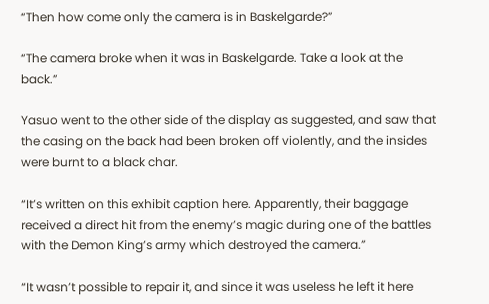“Then how come only the camera is in Baskelgarde?”

“The camera broke when it was in Baskelgarde. Take a look at the back.”

Yasuo went to the other side of the display as suggested, and saw that the casing on the back had been broken off violently, and the insides were burnt to a black char.

“It’s written on this exhibit caption here. Apparently, their baggage received a direct hit from the enemy’s magic during one of the battles with the Demon King’s army which destroyed the camera.”

“It wasn’t possible to repair it, and since it was useless he left it here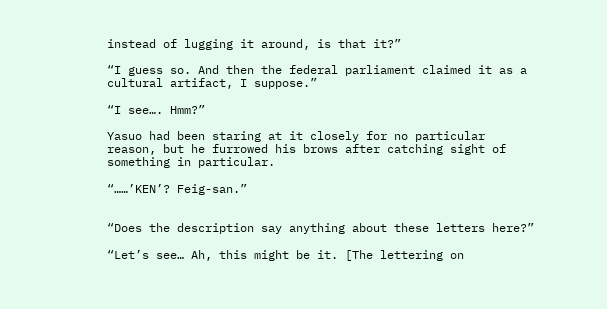instead of lugging it around, is that it?”

“I guess so. And then the federal parliament claimed it as a cultural artifact, I suppose.”

“I see…. Hmm?”

Yasuo had been staring at it closely for no particular reason, but he furrowed his brows after catching sight of something in particular.

“……’KEN’? Feig-san.”


“Does the description say anything about these letters here?”

“Let’s see… Ah, this might be it. [The lettering on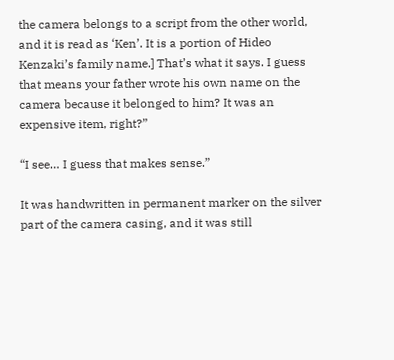the camera belongs to a script from the other world, and it is read as ‘Ken’. It is a portion of Hideo Kenzaki’s family name.] That’s what it says. I guess that means your father wrote his own name on the camera because it belonged to him? It was an expensive item, right?”

“I see… I guess that makes sense.”

It was handwritten in permanent marker on the silver part of the camera casing, and it was still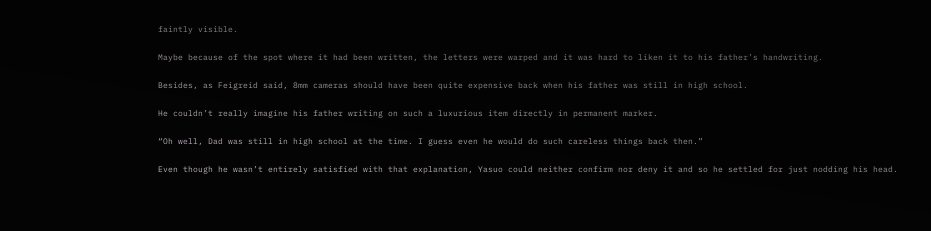faintly visible.

Maybe because of the spot where it had been written, the letters were warped and it was hard to liken it to his father’s handwriting.

Besides, as Feigreid said, 8mm cameras should have been quite expensive back when his father was still in high school.

He couldn’t really imagine his father writing on such a luxurious item directly in permanent marker.

“Oh well, Dad was still in high school at the time. I guess even he would do such careless things back then.”

Even though he wasn’t entirely satisfied with that explanation, Yasuo could neither confirm nor deny it and so he settled for just nodding his head.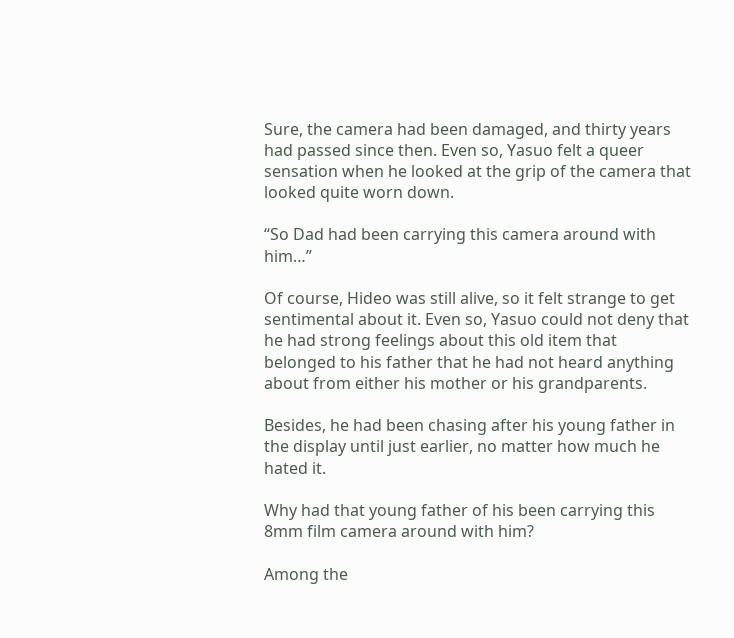Sure, the camera had been damaged, and thirty years had passed since then. Even so, Yasuo felt a queer sensation when he looked at the grip of the camera that looked quite worn down.

“So Dad had been carrying this camera around with him…”

Of course, Hideo was still alive, so it felt strange to get sentimental about it. Even so, Yasuo could not deny that he had strong feelings about this old item that belonged to his father that he had not heard anything about from either his mother or his grandparents.

Besides, he had been chasing after his young father in the display until just earlier, no matter how much he hated it.

Why had that young father of his been carrying this 8mm film camera around with him?

Among the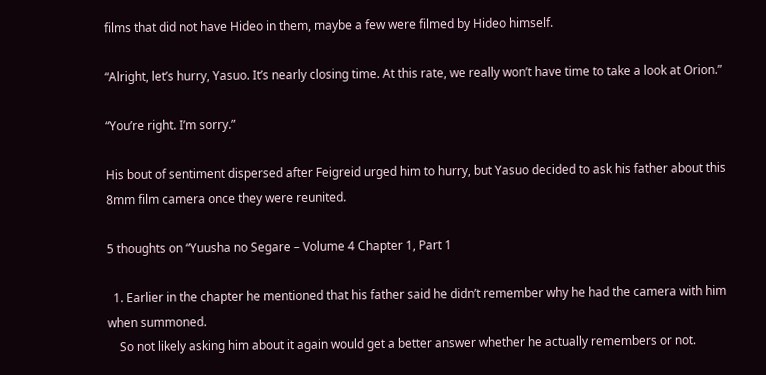films that did not have Hideo in them, maybe a few were filmed by Hideo himself.

“Alright, let’s hurry, Yasuo. It’s nearly closing time. At this rate, we really won’t have time to take a look at Orion.”

“You’re right. I’m sorry.”

His bout of sentiment dispersed after Feigreid urged him to hurry, but Yasuo decided to ask his father about this 8mm film camera once they were reunited.

5 thoughts on “Yuusha no Segare – Volume 4 Chapter 1, Part 1

  1. Earlier in the chapter he mentioned that his father said he didn’t remember why he had the camera with him when summoned.
    So not likely asking him about it again would get a better answer whether he actually remembers or not.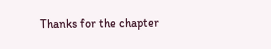Thanks for the chapter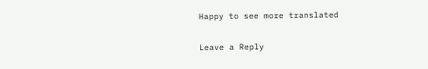Happy to see more translated

Leave a Reply